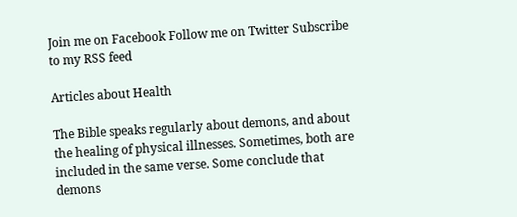Join me on Facebook Follow me on Twitter Subscribe to my RSS feed

Articles about Health

The Bible speaks regularly about demons, and about the healing of physical illnesses. Sometimes, both are included in the same verse. Some conclude that demons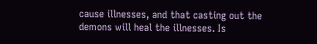cause illnesses, and that casting out the demons will heal the illnesses. Is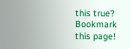this true?
Bookmark this page!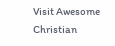Visit Awesome Christian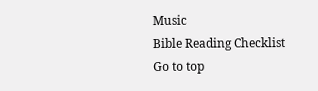Music
Bible Reading Checklist
Go to top